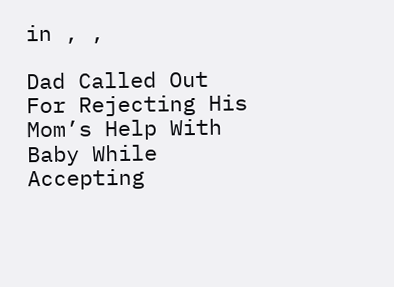in , ,

Dad Called Out For Rejecting His Mom’s Help With Baby While Accepting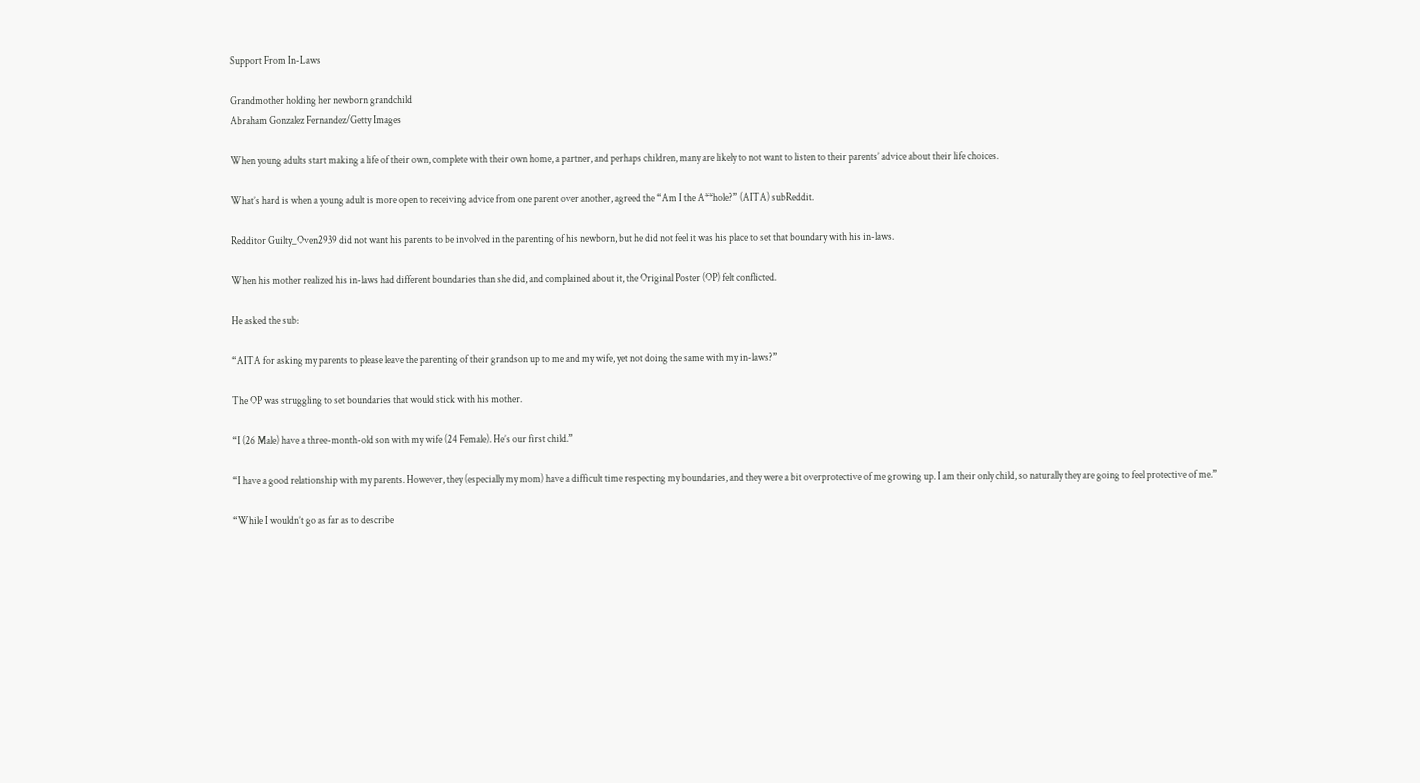Support From In-Laws

Grandmother holding her newborn grandchild
Abraham Gonzalez Fernandez/Getty Images

When young adults start making a life of their own, complete with their own home, a partner, and perhaps children, many are likely to not want to listen to their parents’ advice about their life choices.

What’s hard is when a young adult is more open to receiving advice from one parent over another, agreed the “Am I the A**hole?” (AITA) subReddit.

Redditor Guilty_Oven2939 did not want his parents to be involved in the parenting of his newborn, but he did not feel it was his place to set that boundary with his in-laws.

When his mother realized his in-laws had different boundaries than she did, and complained about it, the Original Poster (OP) felt conflicted.

He asked the sub:

“AITA for asking my parents to please leave the parenting of their grandson up to me and my wife, yet not doing the same with my in-laws?”

The OP was struggling to set boundaries that would stick with his mother.

“I (26 Male) have a three-month-old son with my wife (24 Female). He’s our first child.”

“I have a good relationship with my parents. However, they (especially my mom) have a difficult time respecting my boundaries, and they were a bit overprotective of me growing up. I am their only child, so naturally they are going to feel protective of me.”

“While I wouldn’t go as far as to describe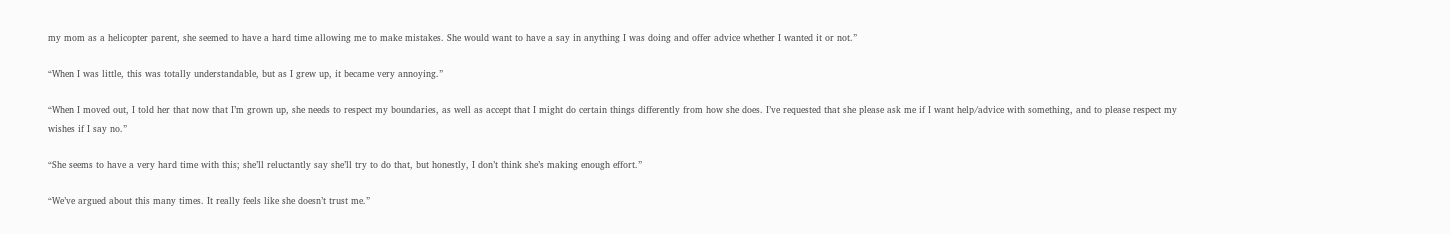my mom as a helicopter parent, she seemed to have a hard time allowing me to make mistakes. She would want to have a say in anything I was doing and offer advice whether I wanted it or not.”

“When I was little, this was totally understandable, but as I grew up, it became very annoying.”

“When I moved out, I told her that now that I’m grown up, she needs to respect my boundaries, as well as accept that I might do certain things differently from how she does. I’ve requested that she please ask me if I want help/advice with something, and to please respect my wishes if I say no.”

“She seems to have a very hard time with this; she’ll reluctantly say she’ll try to do that, but honestly, I don’t think she’s making enough effort.”

“We’ve argued about this many times. It really feels like she doesn’t trust me.”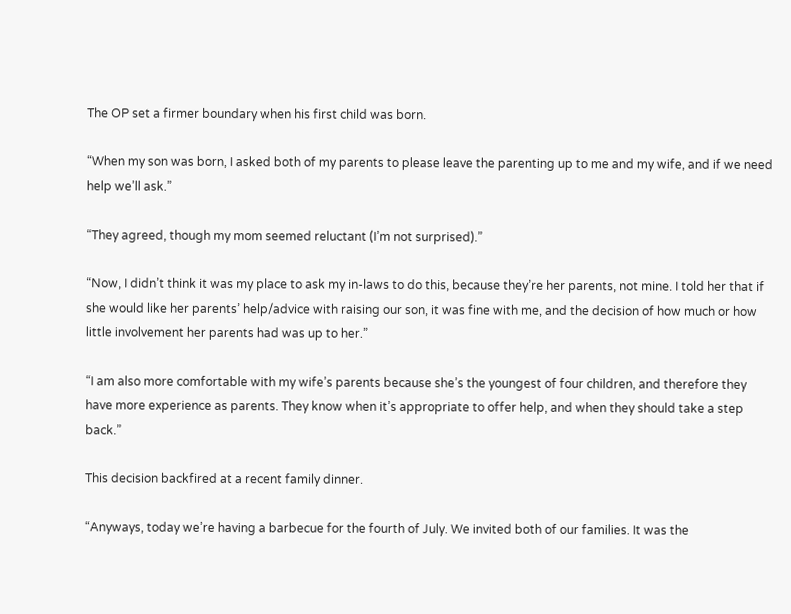The OP set a firmer boundary when his first child was born.

“When my son was born, I asked both of my parents to please leave the parenting up to me and my wife, and if we need help we’ll ask.”

“They agreed, though my mom seemed reluctant (I’m not surprised).”

“Now, I didn’t think it was my place to ask my in-laws to do this, because they’re her parents, not mine. I told her that if she would like her parents’ help/advice with raising our son, it was fine with me, and the decision of how much or how little involvement her parents had was up to her.”

“I am also more comfortable with my wife’s parents because she’s the youngest of four children, and therefore they have more experience as parents. They know when it’s appropriate to offer help, and when they should take a step back.”

This decision backfired at a recent family dinner.

“Anyways, today we’re having a barbecue for the fourth of July. We invited both of our families. It was the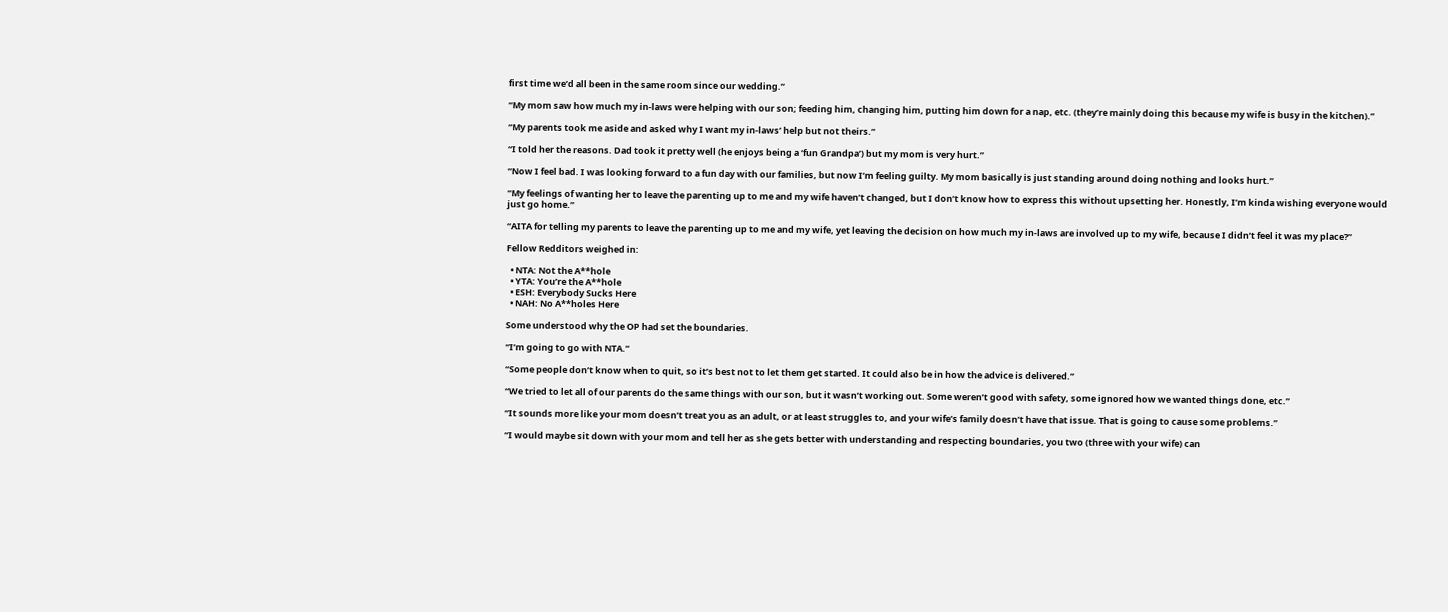first time we’d all been in the same room since our wedding.”

“My mom saw how much my in-laws were helping with our son; feeding him, changing him, putting him down for a nap, etc. (they’re mainly doing this because my wife is busy in the kitchen).”

“My parents took me aside and asked why I want my in-laws’ help but not theirs.”

“I told her the reasons. Dad took it pretty well (he enjoys being a ‘fun Grandpa’) but my mom is very hurt.”

“Now I feel bad. I was looking forward to a fun day with our families, but now I’m feeling guilty. My mom basically is just standing around doing nothing and looks hurt.”

“My feelings of wanting her to leave the parenting up to me and my wife haven’t changed, but I don’t know how to express this without upsetting her. Honestly, I’m kinda wishing everyone would just go home.”

“AITA for telling my parents to leave the parenting up to me and my wife, yet leaving the decision on how much my in-laws are involved up to my wife, because I didn’t feel it was my place?”

Fellow Redditors weighed in:

  • NTA: Not the A**hole
  • YTA: You’re the A**hole
  • ESH: Everybody Sucks Here
  • NAH: No A**holes Here

Some understood why the OP had set the boundaries.

“I’m going to go with NTA.”

“Some people don’t know when to quit, so it’s best not to let them get started. It could also be in how the advice is delivered.”

“We tried to let all of our parents do the same things with our son, but it wasn’t working out. Some weren’t good with safety, some ignored how we wanted things done, etc.”

“It sounds more like your mom doesn’t treat you as an adult, or at least struggles to, and your wife’s family doesn’t have that issue. That is going to cause some problems.”

“I would maybe sit down with your mom and tell her as she gets better with understanding and respecting boundaries, you two (three with your wife) can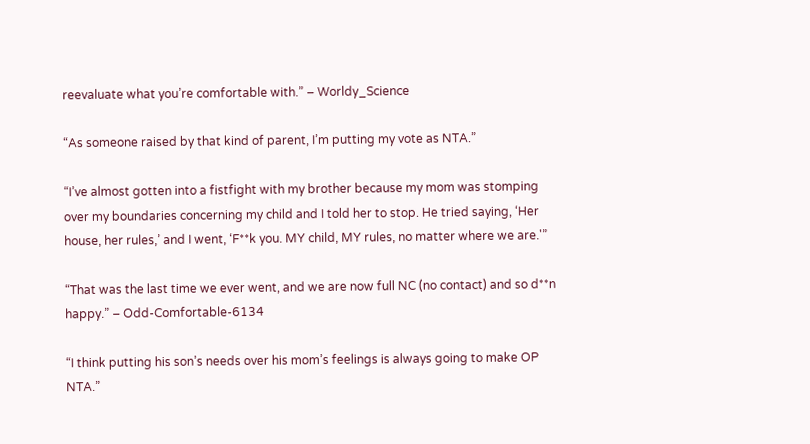reevaluate what you’re comfortable with.” – Worldy_Science

“As someone raised by that kind of parent, I’m putting my vote as NTA.”

“I’ve almost gotten into a fistfight with my brother because my mom was stomping over my boundaries concerning my child and I told her to stop. He tried saying, ‘Her house, her rules,’ and I went, ‘F**k you. MY child, MY rules, no matter where we are.'”

“That was the last time we ever went, and we are now full NC (no contact) and so d**n happy.” – Odd-Comfortable-6134

“I think putting his son’s needs over his mom’s feelings is always going to make OP NTA.”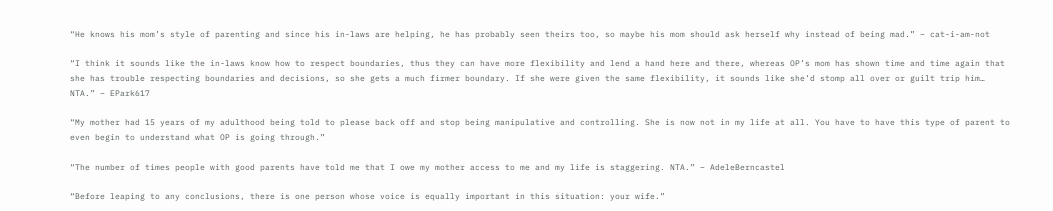“He knows his mom’s style of parenting and since his in-laws are helping, he has probably seen theirs too, so maybe his mom should ask herself why instead of being mad.” – cat-i-am-not

“I think it sounds like the in-laws know how to respect boundaries, thus they can have more flexibility and lend a hand here and there, whereas OP’s mom has shown time and time again that she has trouble respecting boundaries and decisions, so she gets a much firmer boundary. If she were given the same flexibility, it sounds like she’d stomp all over or guilt trip him… NTA.” – EPark617

“My mother had 15 years of my adulthood being told to please back off and stop being manipulative and controlling. She is now not in my life at all. You have to have this type of parent to even begin to understand what OP is going through.”

“The number of times people with good parents have told me that I owe my mother access to me and my life is staggering. NTA.” – AdeleBerncastel

“Before leaping to any conclusions, there is one person whose voice is equally important in this situation: your wife.”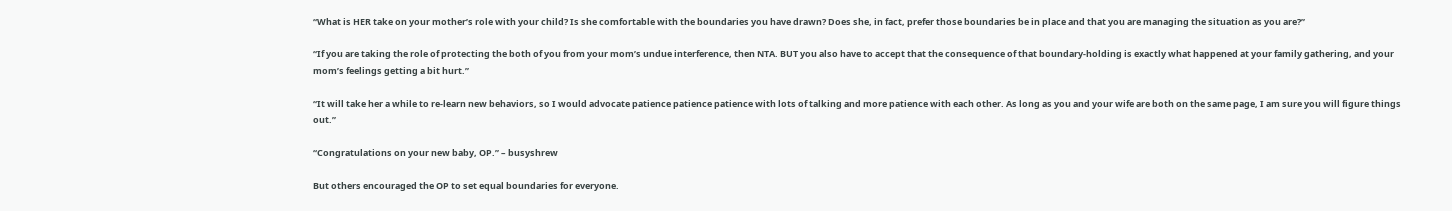“What is HER take on your mother’s role with your child? Is she comfortable with the boundaries you have drawn? Does she, in fact, prefer those boundaries be in place and that you are managing the situation as you are?”

“If you are taking the role of protecting the both of you from your mom’s undue interference, then NTA. BUT you also have to accept that the consequence of that boundary-holding is exactly what happened at your family gathering, and your mom’s feelings getting a bit hurt.”

“It will take her a while to re-learn new behaviors, so I would advocate patience patience patience with lots of talking and more patience with each other. As long as you and your wife are both on the same page, I am sure you will figure things out.”

“Congratulations on your new baby, OP.” – busyshrew

But others encouraged the OP to set equal boundaries for everyone.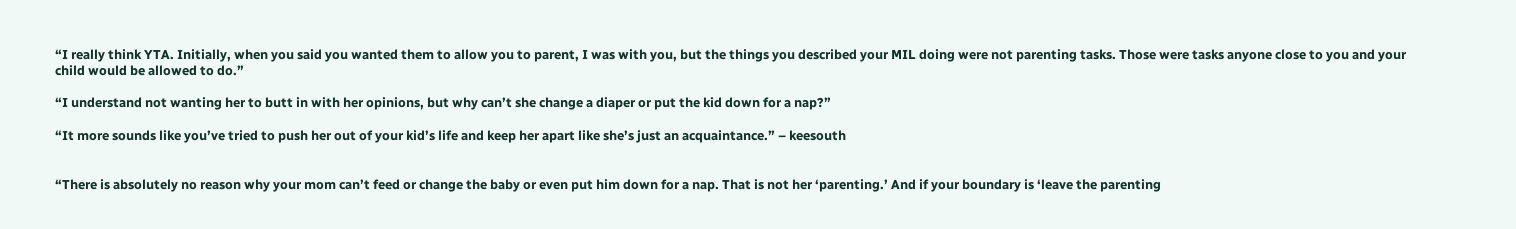“I really think YTA. Initially, when you said you wanted them to allow you to parent, I was with you, but the things you described your MIL doing were not parenting tasks. Those were tasks anyone close to you and your child would be allowed to do.”

“I understand not wanting her to butt in with her opinions, but why can’t she change a diaper or put the kid down for a nap?”

“It more sounds like you’ve tried to push her out of your kid’s life and keep her apart like she’s just an acquaintance.” – keesouth


“There is absolutely no reason why your mom can’t feed or change the baby or even put him down for a nap. That is not her ‘parenting.’ And if your boundary is ‘leave the parenting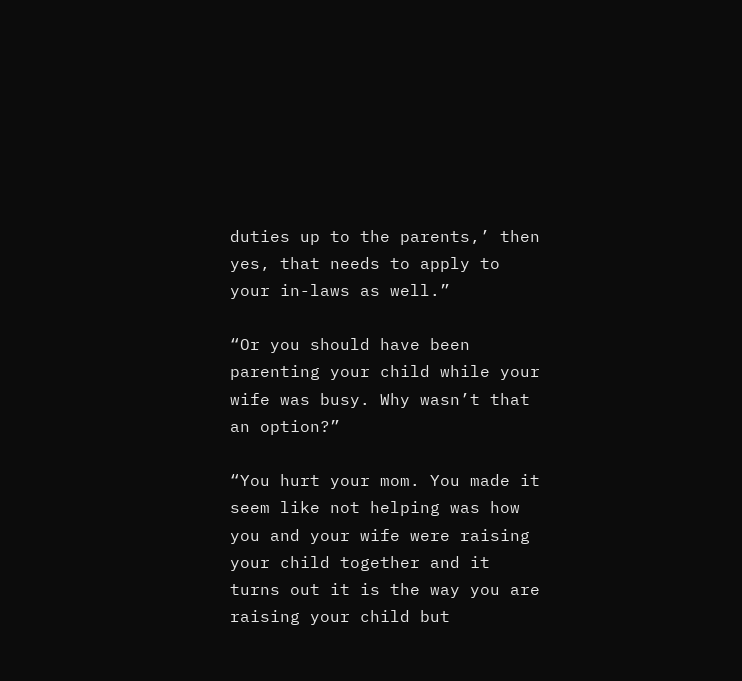duties up to the parents,’ then yes, that needs to apply to your in-laws as well.”

“Or you should have been parenting your child while your wife was busy. Why wasn’t that an option?”

“You hurt your mom. You made it seem like not helping was how you and your wife were raising your child together and it turns out it is the way you are raising your child but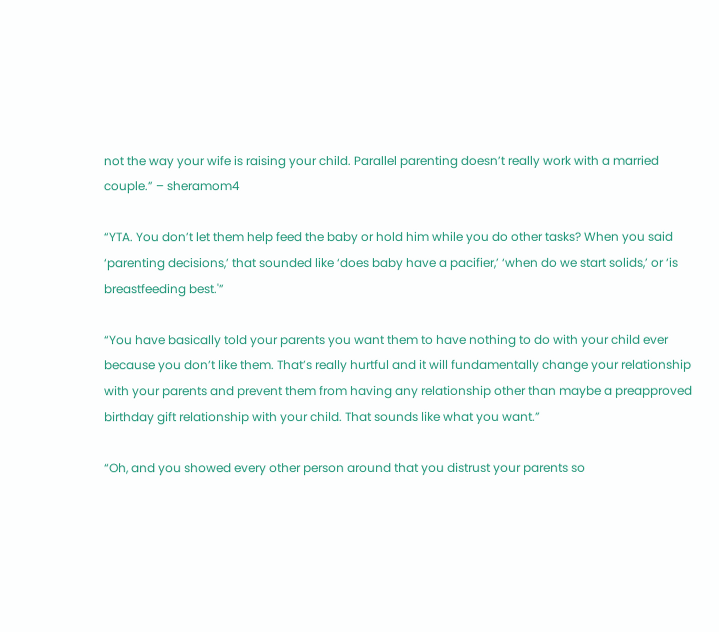not the way your wife is raising your child. Parallel parenting doesn’t really work with a married couple.” – sheramom4

“YTA. You don’t let them help feed the baby or hold him while you do other tasks? When you said ‘parenting decisions,’ that sounded like ‘does baby have a pacifier,’ ‘when do we start solids,’ or ‘is breastfeeding best.'”

“You have basically told your parents you want them to have nothing to do with your child ever because you don’t like them. That’s really hurtful and it will fundamentally change your relationship with your parents and prevent them from having any relationship other than maybe a preapproved birthday gift relationship with your child. That sounds like what you want.”

“Oh, and you showed every other person around that you distrust your parents so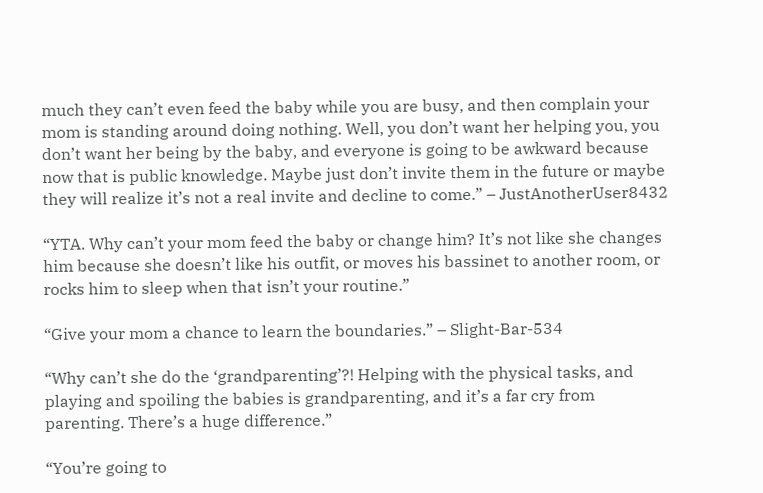much they can’t even feed the baby while you are busy, and then complain your mom is standing around doing nothing. Well, you don’t want her helping you, you don’t want her being by the baby, and everyone is going to be awkward because now that is public knowledge. Maybe just don’t invite them in the future or maybe they will realize it’s not a real invite and decline to come.” – JustAnotherUser8432

“YTA. Why can’t your mom feed the baby or change him? It’s not like she changes him because she doesn’t like his outfit, or moves his bassinet to another room, or rocks him to sleep when that isn’t your routine.”

“Give your mom a chance to learn the boundaries.” – Slight-Bar-534

“Why can’t she do the ‘grandparenting’?! Helping with the physical tasks, and playing and spoiling the babies is grandparenting, and it’s a far cry from parenting. There’s a huge difference.”

“You’re going to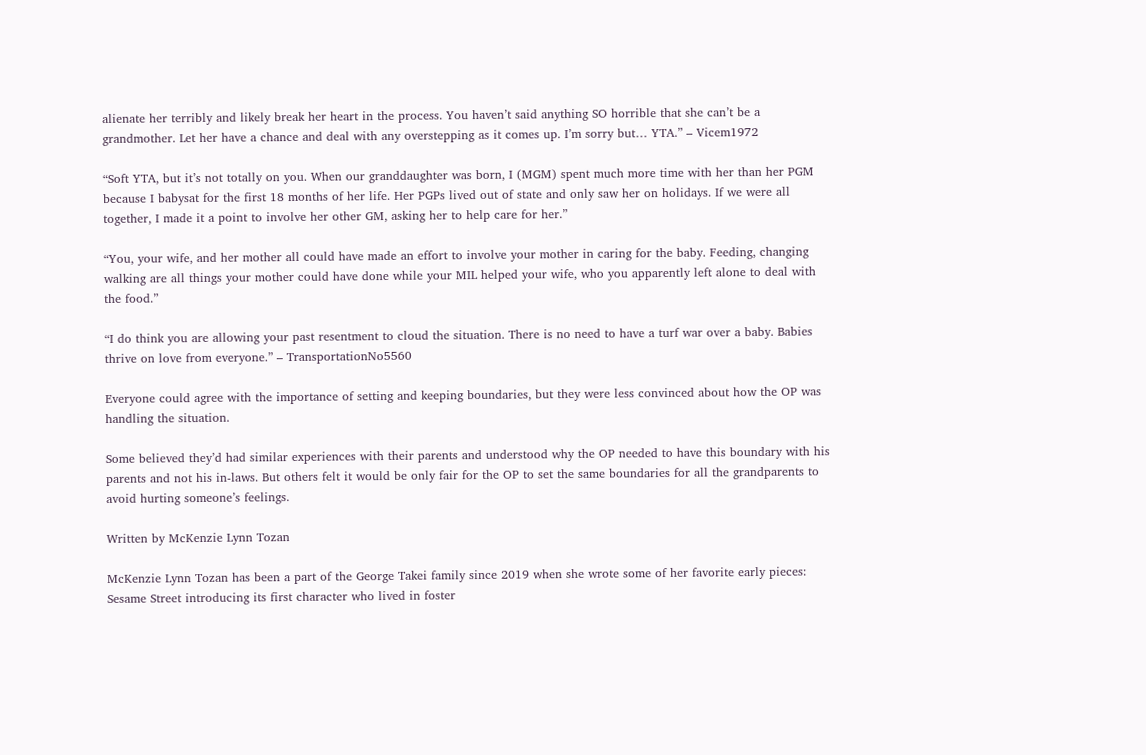alienate her terribly and likely break her heart in the process. You haven’t said anything SO horrible that she can’t be a grandmother. Let her have a chance and deal with any overstepping as it comes up. I’m sorry but… YTA.” – Vicem1972

“Soft YTA, but it’s not totally on you. When our granddaughter was born, I (MGM) spent much more time with her than her PGM because I babysat for the first 18 months of her life. Her PGPs lived out of state and only saw her on holidays. If we were all together, I made it a point to involve her other GM, asking her to help care for her.”

“You, your wife, and her mother all could have made an effort to involve your mother in caring for the baby. Feeding, changing walking are all things your mother could have done while your MIL helped your wife, who you apparently left alone to deal with the food.”

“I do think you are allowing your past resentment to cloud the situation. There is no need to have a turf war over a baby. Babies thrive on love from everyone.” – TransportationNo5560

Everyone could agree with the importance of setting and keeping boundaries, but they were less convinced about how the OP was handling the situation.

Some believed they’d had similar experiences with their parents and understood why the OP needed to have this boundary with his parents and not his in-laws. But others felt it would be only fair for the OP to set the same boundaries for all the grandparents to avoid hurting someone’s feelings.

Written by McKenzie Lynn Tozan

McKenzie Lynn Tozan has been a part of the George Takei family since 2019 when she wrote some of her favorite early pieces: Sesame Street introducing its first character who lived in foster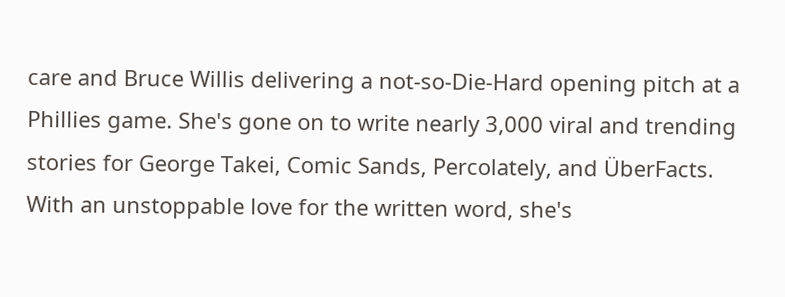care and Bruce Willis delivering a not-so-Die-Hard opening pitch at a Phillies game. She's gone on to write nearly 3,000 viral and trending stories for George Takei, Comic Sands, Percolately, and ÜberFacts. With an unstoppable love for the written word, she's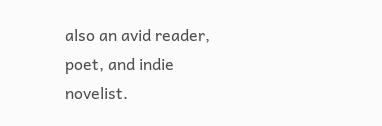also an avid reader, poet, and indie novelist.